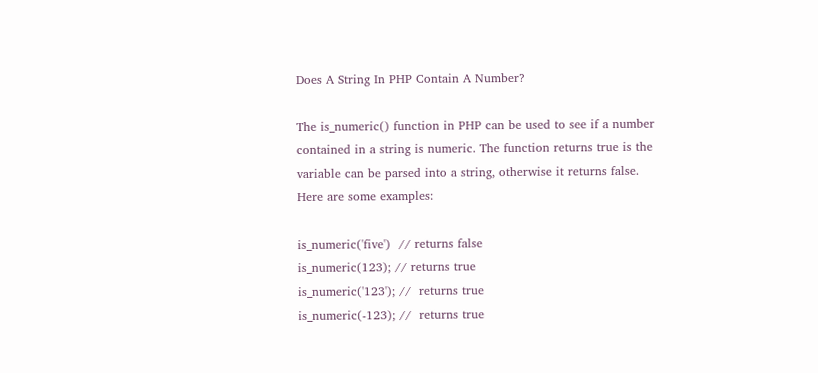Does A String In PHP Contain A Number?

The is_numeric() function in PHP can be used to see if a number contained in a string is numeric. The function returns true is the variable can be parsed into a string, otherwise it returns false. Here are some examples:

is_numeric('five')  // returns false
is_numeric(123); // returns true
is_numeric('123'); //  returns true
is_numeric(-123); //  returns true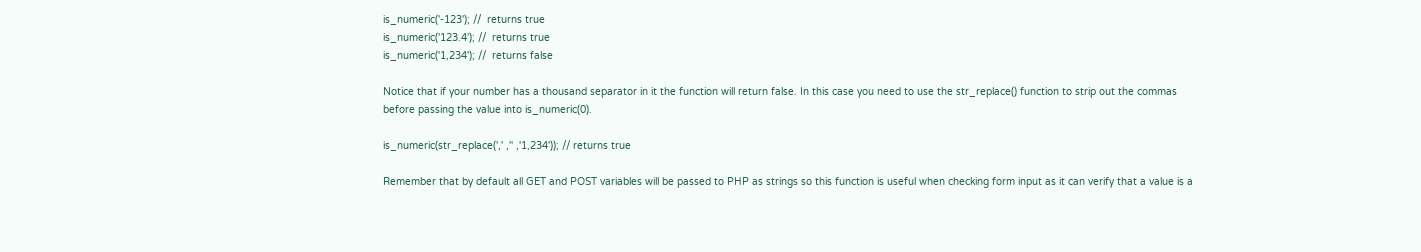is_numeric('-123'); //  returns true
is_numeric('123.4'); //  returns true
is_numeric('1,234'); //  returns false

Notice that if your number has a thousand separator in it the function will return false. In this case you need to use the str_replace() function to strip out the commas before passing the value into is_numeric(0).

is_numeric(str_replace(',' ,'' ,'1,234')); // returns true

Remember that by default all GET and POST variables will be passed to PHP as strings so this function is useful when checking form input as it can verify that a value is a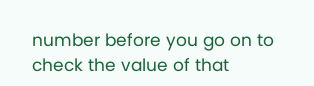number before you go on to check the value of that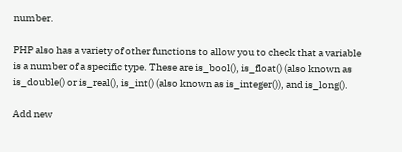number.

PHP also has a variety of other functions to allow you to check that a variable is a number of a specific type. These are is_bool(), is_float() (also known as is_double() or is_real(), is_int() (also known as is_integer()), and is_long().

Add new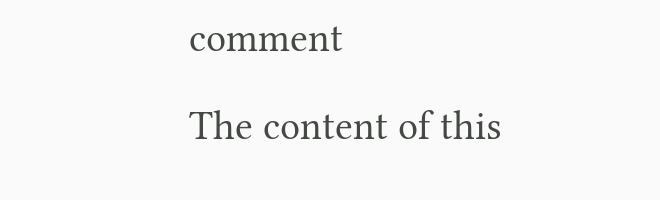comment

The content of this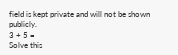field is kept private and will not be shown publicly.
3 + 5 =
Solve this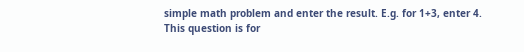simple math problem and enter the result. E.g. for 1+3, enter 4.
This question is for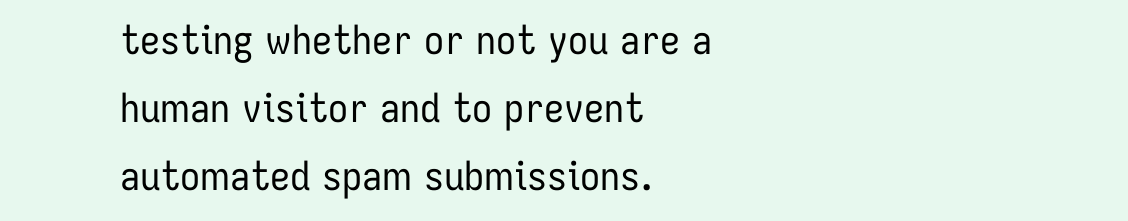testing whether or not you are a human visitor and to prevent automated spam submissions.